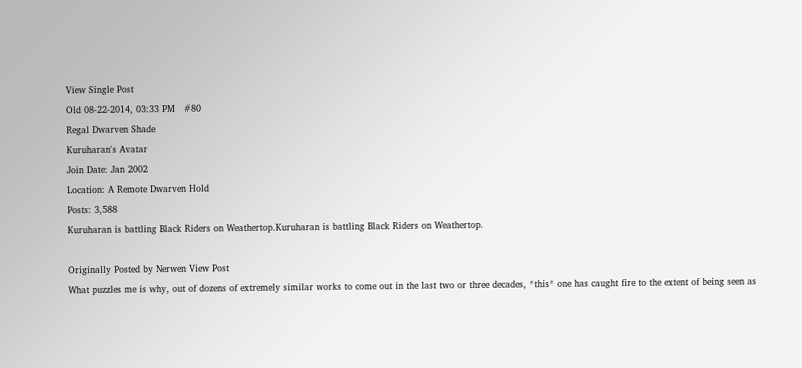View Single Post
Old 08-22-2014, 03:33 PM   #80
Regal Dwarven Shade
Kuruharan's Avatar
Join Date: Jan 2002
Location: A Remote Dwarven Hold
Posts: 3,588
Kuruharan is battling Black Riders on Weathertop.Kuruharan is battling Black Riders on Weathertop.

Originally Posted by Nerwen View Post
What puzzles me is why, out of dozens of extremely similar works to come out in the last two or three decades, *this* one has caught fire to the extent of being seen as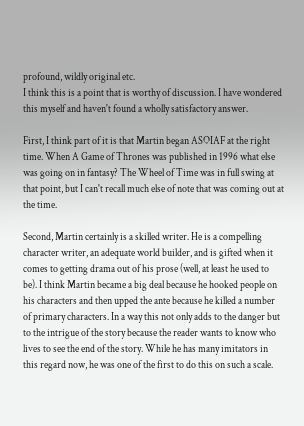profound, wildly original etc.
I think this is a point that is worthy of discussion. I have wondered this myself and haven't found a wholly satisfactory answer.

First, I think part of it is that Martin began ASOIAF at the right time. When A Game of Thrones was published in 1996 what else was going on in fantasy? The Wheel of Time was in full swing at that point, but I can't recall much else of note that was coming out at the time.

Second, Martin certainly is a skilled writer. He is a compelling character writer, an adequate world builder, and is gifted when it comes to getting drama out of his prose (well, at least he used to be). I think Martin became a big deal because he hooked people on his characters and then upped the ante because he killed a number of primary characters. In a way this not only adds to the danger but to the intrigue of the story because the reader wants to know who lives to see the end of the story. While he has many imitators in this regard now, he was one of the first to do this on such a scale.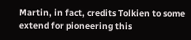Martin, in fact, credits Tolkien to some extend for pioneering this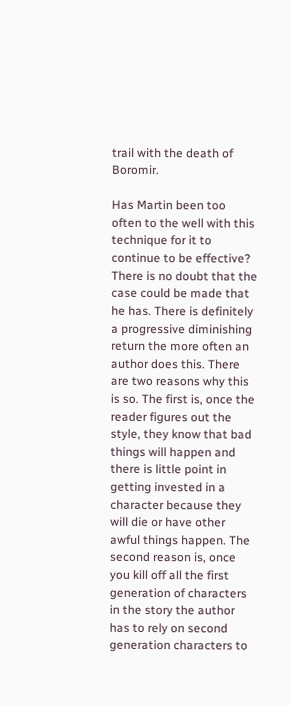trail with the death of Boromir.

Has Martin been too often to the well with this technique for it to continue to be effective? There is no doubt that the case could be made that he has. There is definitely a progressive diminishing return the more often an author does this. There are two reasons why this is so. The first is, once the reader figures out the style, they know that bad things will happen and there is little point in getting invested in a character because they will die or have other awful things happen. The second reason is, once you kill off all the first generation of characters in the story the author has to rely on second generation characters to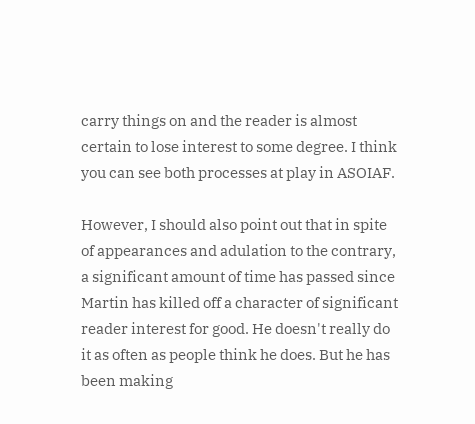carry things on and the reader is almost certain to lose interest to some degree. I think you can see both processes at play in ASOIAF.

However, I should also point out that in spite of appearances and adulation to the contrary, a significant amount of time has passed since Martin has killed off a character of significant reader interest for good. He doesn't really do it as often as people think he does. But he has been making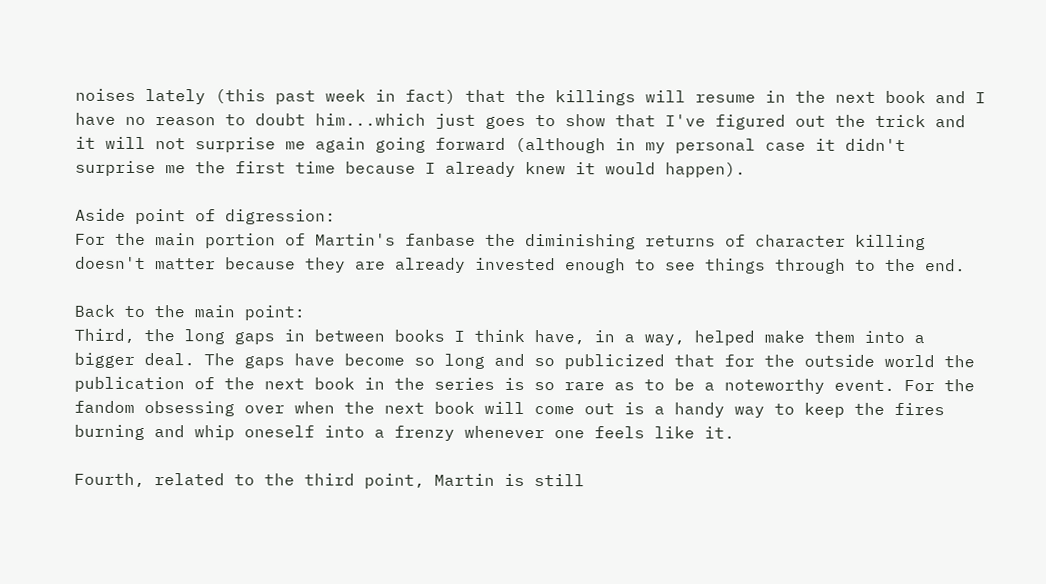noises lately (this past week in fact) that the killings will resume in the next book and I have no reason to doubt him...which just goes to show that I've figured out the trick and it will not surprise me again going forward (although in my personal case it didn't surprise me the first time because I already knew it would happen).

Aside point of digression:
For the main portion of Martin's fanbase the diminishing returns of character killing doesn't matter because they are already invested enough to see things through to the end.

Back to the main point:
Third, the long gaps in between books I think have, in a way, helped make them into a bigger deal. The gaps have become so long and so publicized that for the outside world the publication of the next book in the series is so rare as to be a noteworthy event. For the fandom obsessing over when the next book will come out is a handy way to keep the fires burning and whip oneself into a frenzy whenever one feels like it.

Fourth, related to the third point, Martin is still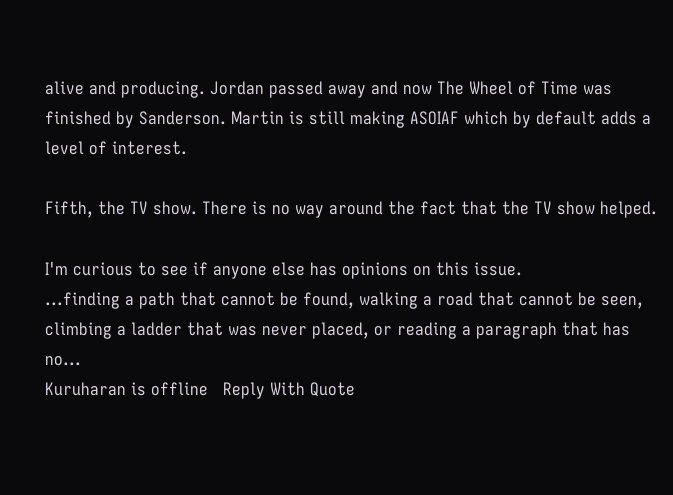alive and producing. Jordan passed away and now The Wheel of Time was finished by Sanderson. Martin is still making ASOIAF which by default adds a level of interest.

Fifth, the TV show. There is no way around the fact that the TV show helped.

I'm curious to see if anyone else has opinions on this issue.
...finding a path that cannot be found, walking a road that cannot be seen, climbing a ladder that was never placed, or reading a paragraph that has no...
Kuruharan is offline   Reply With Quote